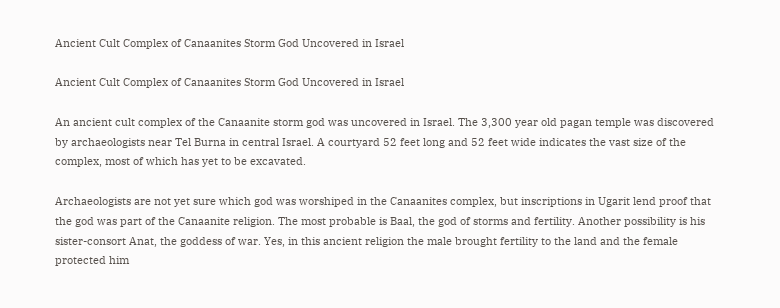Ancient Cult Complex of Canaanites Storm God Uncovered in Israel

Ancient Cult Complex of Canaanites Storm God Uncovered in Israel

An ancient cult complex of the Canaanite storm god was uncovered in Israel. The 3,300 year old pagan temple was discovered by archaeologists near Tel Burna in central Israel. A courtyard 52 feet long and 52 feet wide indicates the vast size of the complex, most of which has yet to be excavated.

Archaeologists are not yet sure which god was worshiped in the Canaanites complex, but inscriptions in Ugarit lend proof that the god was part of the Canaanite religion. The most probable is Baal, the god of storms and fertility. Another possibility is his sister-consort Anat, the goddess of war. Yes, in this ancient religion the male brought fertility to the land and the female protected him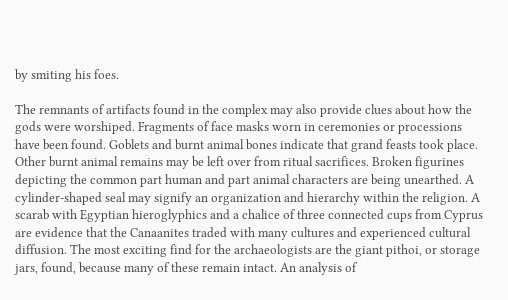by smiting his foes.

The remnants of artifacts found in the complex may also provide clues about how the gods were worshiped. Fragments of face masks worn in ceremonies or processions have been found. Goblets and burnt animal bones indicate that grand feasts took place. Other burnt animal remains may be left over from ritual sacrifices. Broken figurines depicting the common part human and part animal characters are being unearthed. A cylinder-shaped seal may signify an organization and hierarchy within the religion. A scarab with Egyptian hieroglyphics and a chalice of three connected cups from Cyprus are evidence that the Canaanites traded with many cultures and experienced cultural diffusion. The most exciting find for the archaeologists are the giant pithoi, or storage jars, found, because many of these remain intact. An analysis of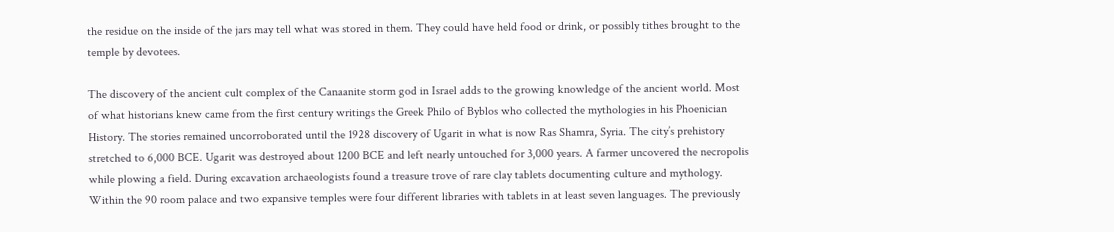the residue on the inside of the jars may tell what was stored in them. They could have held food or drink, or possibly tithes brought to the temple by devotees.

The discovery of the ancient cult complex of the Canaanite storm god in Israel adds to the growing knowledge of the ancient world. Most of what historians knew came from the first century writings the Greek Philo of Byblos who collected the mythologies in his Phoenician History. The stories remained uncorroborated until the 1928 discovery of Ugarit in what is now Ras Shamra, Syria. The city’s prehistory stretched to 6,000 BCE. Ugarit was destroyed about 1200 BCE and left nearly untouched for 3,000 years. A farmer uncovered the necropolis while plowing a field. During excavation archaeologists found a treasure trove of rare clay tablets documenting culture and mythology. Within the 90 room palace and two expansive temples were four different libraries with tablets in at least seven languages. The previously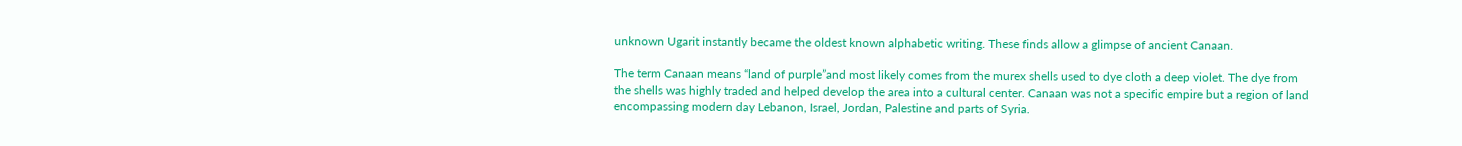unknown Ugarit instantly became the oldest known alphabetic writing. These finds allow a glimpse of ancient Canaan.

The term Canaan means “land of purple”and most likely comes from the murex shells used to dye cloth a deep violet. The dye from the shells was highly traded and helped develop the area into a cultural center. Canaan was not a specific empire but a region of land encompassing modern day Lebanon, Israel, Jordan, Palestine and parts of Syria.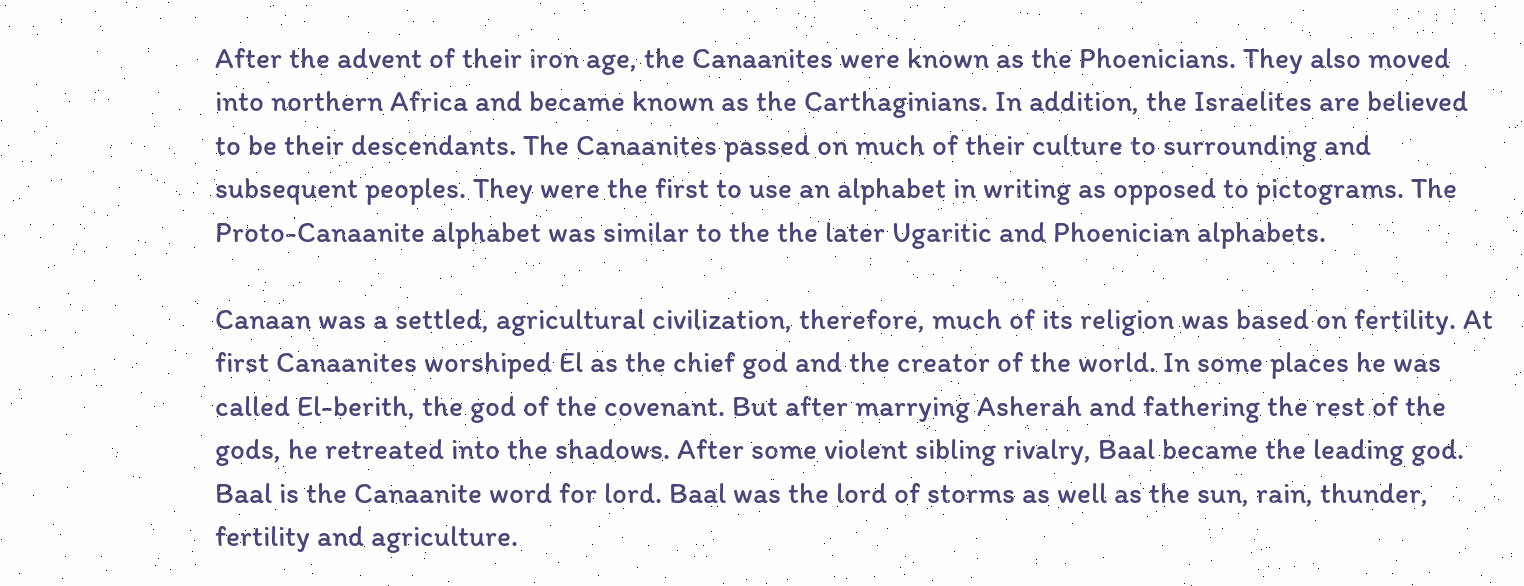After the advent of their iron age, the Canaanites were known as the Phoenicians. They also moved into northern Africa and became known as the Carthaginians. In addition, the Israelites are believed to be their descendants. The Canaanites passed on much of their culture to surrounding and subsequent peoples. They were the first to use an alphabet in writing as opposed to pictograms. The Proto-Canaanite alphabet was similar to the the later Ugaritic and Phoenician alphabets.

Canaan was a settled, agricultural civilization, therefore, much of its religion was based on fertility. At first Canaanites worshiped El as the chief god and the creator of the world. In some places he was called El-berith, the god of the covenant. But after marrying Asherah and fathering the rest of the gods, he retreated into the shadows. After some violent sibling rivalry, Baal became the leading god. Baal is the Canaanite word for lord. Baal was the lord of storms as well as the sun, rain, thunder, fertility and agriculture.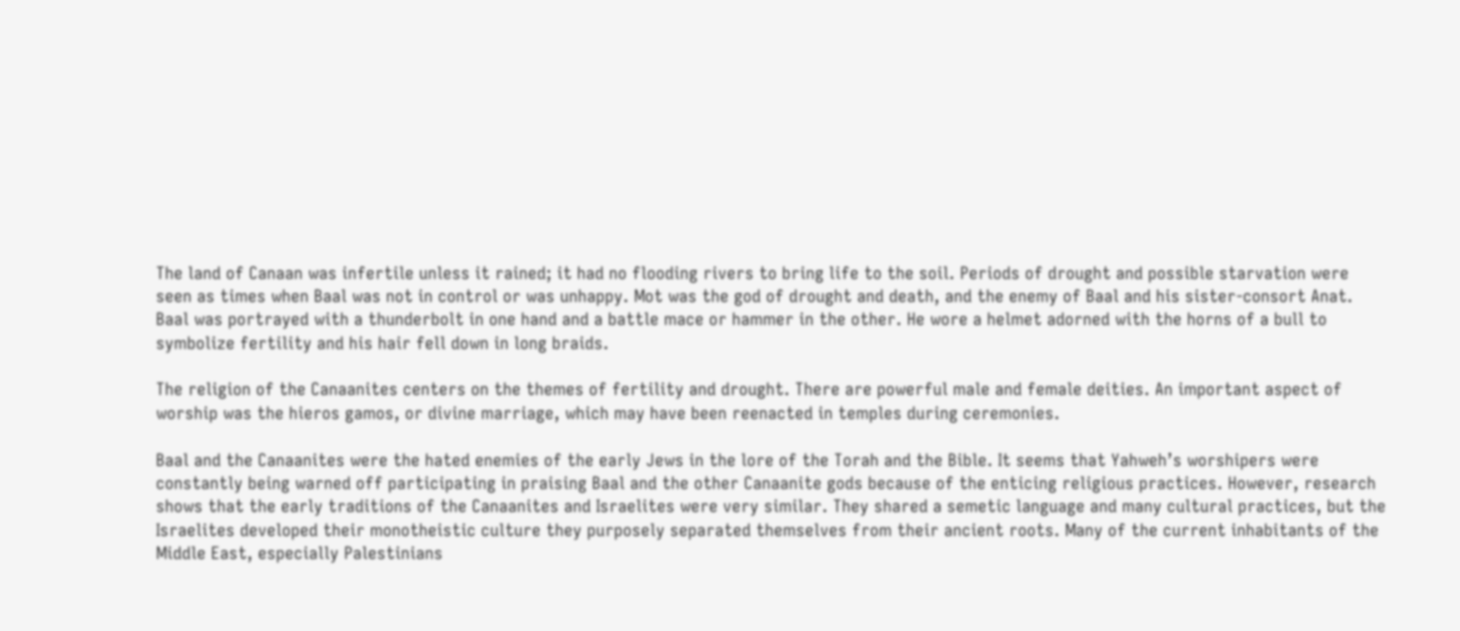The land of Canaan was infertile unless it rained; it had no flooding rivers to bring life to the soil. Periods of drought and possible starvation were seen as times when Baal was not in control or was unhappy. Mot was the god of drought and death, and the enemy of Baal and his sister-consort Anat. Baal was portrayed with a thunderbolt in one hand and a battle mace or hammer in the other. He wore a helmet adorned with the horns of a bull to symbolize fertility and his hair fell down in long braids.

The religion of the Canaanites centers on the themes of fertility and drought. There are powerful male and female deities. An important aspect of worship was the hieros gamos, or divine marriage, which may have been reenacted in temples during ceremonies.

Baal and the Canaanites were the hated enemies of the early Jews in the lore of the Torah and the Bible. It seems that Yahweh’s worshipers were constantly being warned off participating in praising Baal and the other Canaanite gods because of the enticing religious practices. However, research shows that the early traditions of the Canaanites and Israelites were very similar. They shared a semetic language and many cultural practices, but the Israelites developed their monotheistic culture they purposely separated themselves from their ancient roots. Many of the current inhabitants of the Middle East, especially Palestinians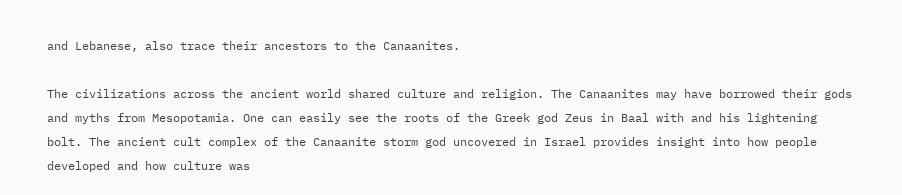and Lebanese, also trace their ancestors to the Canaanites.

The civilizations across the ancient world shared culture and religion. The Canaanites may have borrowed their gods and myths from Mesopotamia. One can easily see the roots of the Greek god Zeus in Baal with and his lightening bolt. The ancient cult complex of the Canaanite storm god uncovered in Israel provides insight into how people developed and how culture was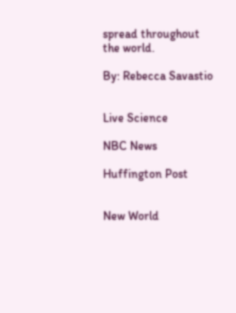spread throughout the world.

By: Rebecca Savastio


Live Science

NBC News

Huffington Post


New World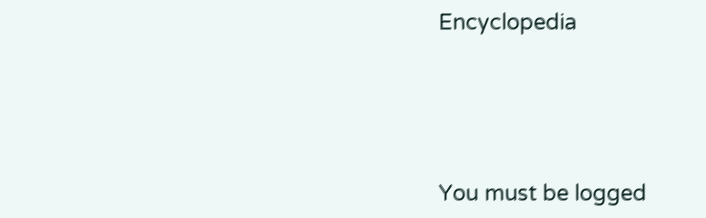Encyclopedia





You must be logged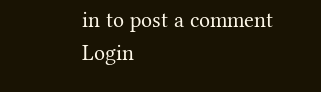in to post a comment Login